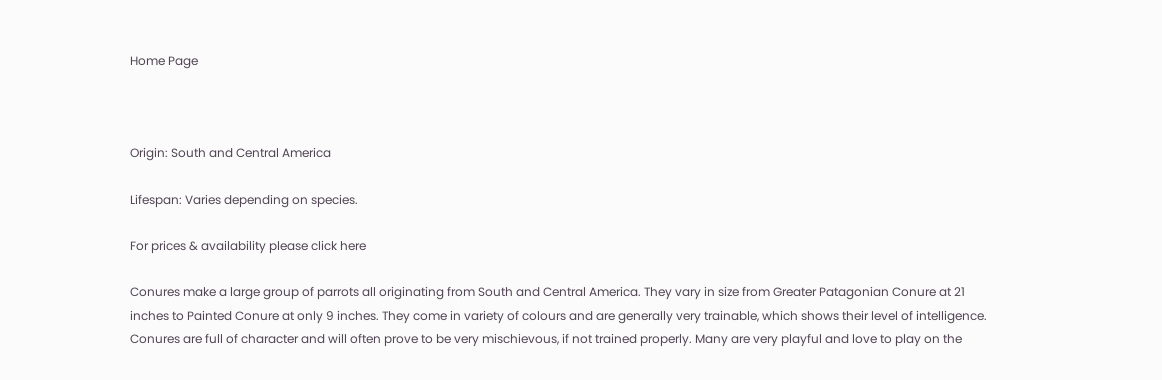Home Page



Origin: South and Central America

Lifespan: Varies depending on species.

For prices & availability please click here

Conures make a large group of parrots all originating from South and Central America. They vary in size from Greater Patagonian Conure at 21 inches to Painted Conure at only 9 inches. They come in variety of colours and are generally very trainable, which shows their level of intelligence. Conures are full of character and will often prove to be very mischievous, if not trained properly. Many are very playful and love to play on the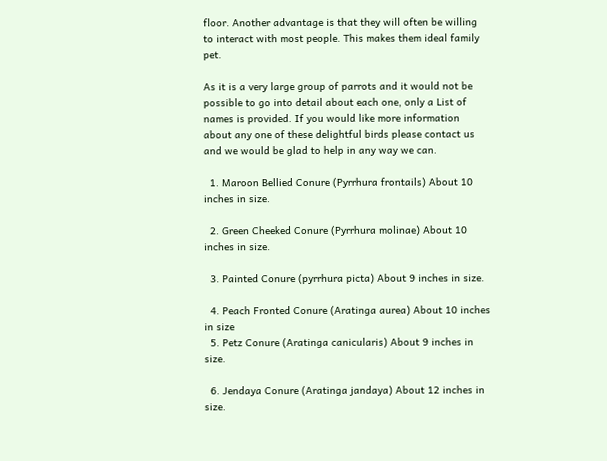floor. Another advantage is that they will often be willing to interact with most people. This makes them ideal family pet.

As it is a very large group of parrots and it would not be possible to go into detail about each one, only a List of names is provided. If you would like more information about any one of these delightful birds please contact us and we would be glad to help in any way we can.

  1. Maroon Bellied Conure (Pyrrhura frontails) About 10 inches in size.

  2. Green Cheeked Conure (Pyrrhura molinae) About 10 inches in size.

  3. Painted Conure (pyrrhura picta) About 9 inches in size.

  4. Peach Fronted Conure (Aratinga aurea) About 10 inches in size
  5. Petz Conure (Aratinga canicularis) About 9 inches in size.

  6. Jendaya Conure (Aratinga jandaya) About 12 inches in size.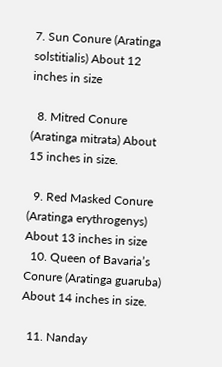7. Sun Conure (Aratinga solstitialis) About 12 inches in size

  8. Mitred Conure (Aratinga mitrata) About 15 inches in size.

  9. Red Masked Conure (Aratinga erythrogenys) About 13 inches in size
  10. Queen of Bavaria’s Conure (Aratinga guaruba) About 14 inches in size.

  11. Nanday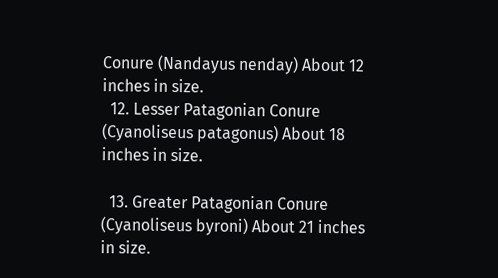Conure (Nandayus nenday) About 12 inches in size.
  12. Lesser Patagonian Conure (Cyanoliseus patagonus) About 18 inches in size.

  13. Greater Patagonian Conure (Cyanoliseus byroni) About 21 inches in size.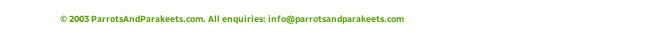© 2003 ParrotsAndParakeets.com. All enquiries: info@parrotsandparakeets.com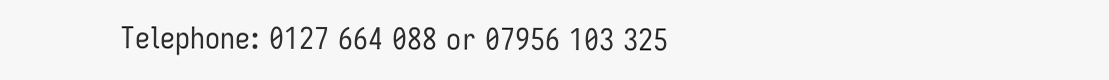Telephone: 0127 664 088 or 07956 103 325